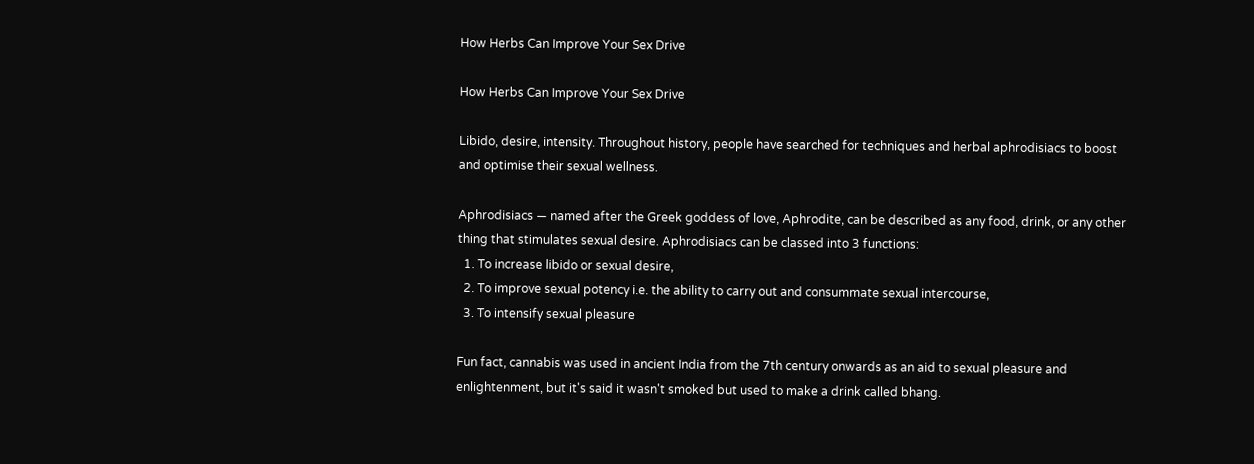How Herbs Can Improve Your Sex Drive

How Herbs Can Improve Your Sex Drive

Libido, desire, intensity. Throughout history, people have searched for techniques and herbal aphrodisiacs to boost and optimise their sexual wellness.

Aphrodisiacs — named after the Greek goddess of love, Aphrodite, can be described as any food, drink, or any other thing that stimulates sexual desire. Aphrodisiacs can be classed into 3 functions:
  1. To increase libido or sexual desire,
  2. To improve sexual potency i.e. the ability to carry out and consummate sexual intercourse,
  3. To intensify sexual pleasure

Fun fact, cannabis was used in ancient India from the 7th century onwards as an aid to sexual pleasure and enlightenment, but it's said it wasn't smoked but used to make a drink called bhang.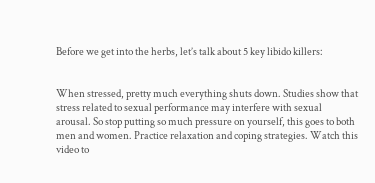Before we get into the herbs, let’s talk about 5 key libido killers:


When stressed, pretty much everything shuts down. Studies show that stress related to sexual performance may interfere with sexual arousal. So stop putting so much pressure on yourself, this goes to both men and women. Practice relaxation and coping strategies. Watch this video to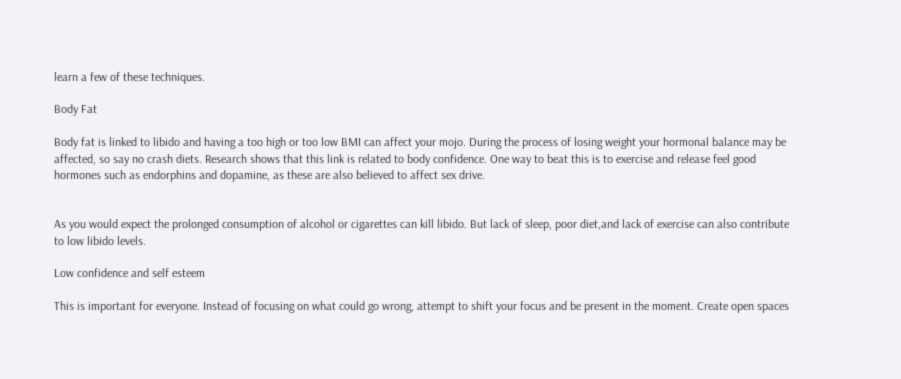learn a few of these techniques.

Body Fat

Body fat is linked to libido and having a too high or too low BMI can affect your mojo. During the process of losing weight your hormonal balance may be affected, so say no crash diets. Research shows that this link is related to body confidence. One way to beat this is to exercise and release feel good hormones such as endorphins and dopamine, as these are also believed to affect sex drive.


As you would expect the prolonged consumption of alcohol or cigarettes can kill libido. But lack of sleep, poor diet,and lack of exercise can also contribute to low libido levels.

Low confidence and self esteem

This is important for everyone. Instead of focusing on what could go wrong, attempt to shift your focus and be present in the moment. Create open spaces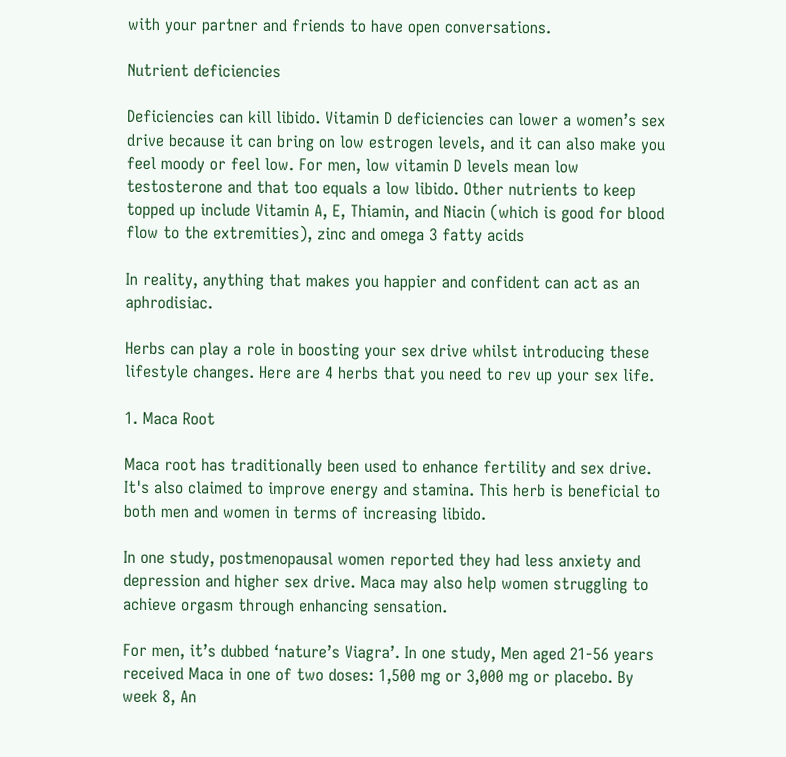with your partner and friends to have open conversations.

Nutrient deficiencies

Deficiencies can kill libido. Vitamin D deficiencies can lower a women’s sex drive because it can bring on low estrogen levels, and it can also make you feel moody or feel low. For men, low vitamin D levels mean low testosterone and that too equals a low libido. Other nutrients to keep topped up include Vitamin A, E, Thiamin, and Niacin (which is good for blood flow to the extremities), zinc and omega 3 fatty acids

In reality, anything that makes you happier and confident can act as an aphrodisiac.

Herbs can play a role in boosting your sex drive whilst introducing these lifestyle changes. Here are 4 herbs that you need to rev up your sex life.

1. Maca Root

Maca root has traditionally been used to enhance fertility and sex drive. It's also claimed to improve energy and stamina. This herb is beneficial to both men and women in terms of increasing libido.

In one study, postmenopausal women reported they had less anxiety and depression and higher sex drive. Maca may also help women struggling to achieve orgasm through enhancing sensation.

For men, it’s dubbed ‘nature’s Viagra’. In one study, Men aged 21-56 years received Maca in one of two doses: 1,500 mg or 3,000 mg or placebo. By week 8, An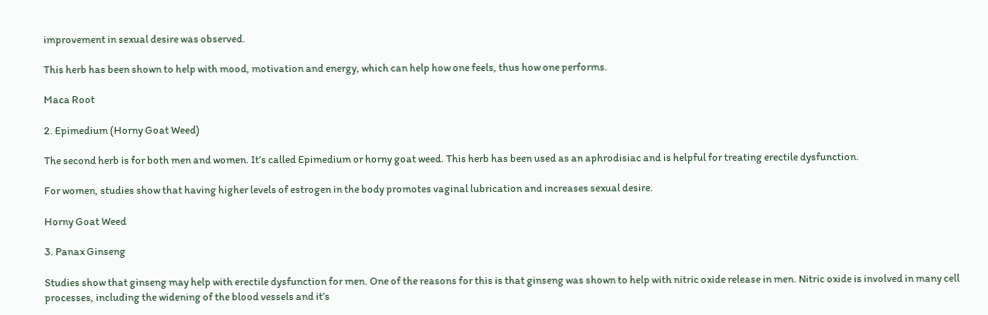improvement in sexual desire was observed.

This herb has been shown to help with mood, motivation and energy, which can help how one feels, thus how one performs.

Maca Root

2. Epimedium (Horny Goat Weed)

The second herb is for both men and women. It’s called Epimedium or horny goat weed. This herb has been used as an aphrodisiac and is helpful for treating erectile dysfunction.

For women, studies show that having higher levels of estrogen in the body promotes vaginal lubrication and increases sexual desire.

Horny Goat Weed

3. Panax Ginseng

Studies show that ginseng may help with erectile dysfunction for men. One of the reasons for this is that ginseng was shown to help with nitric oxide release in men. Nitric oxide is involved in many cell processes, including the widening of the blood vessels and it’s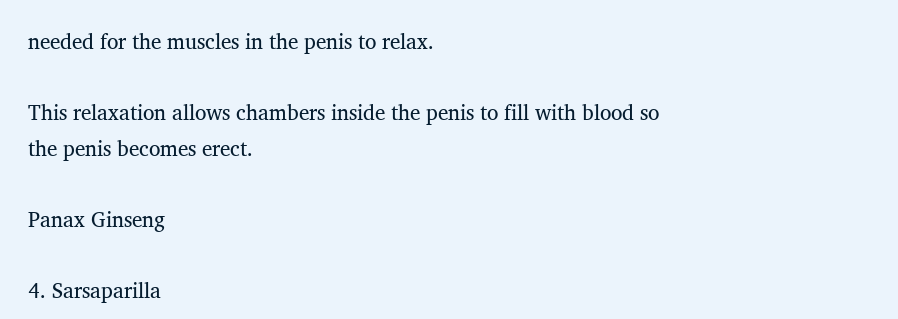needed for the muscles in the penis to relax.

This relaxation allows chambers inside the penis to fill with blood so the penis becomes erect.

Panax Ginseng

4. Sarsaparilla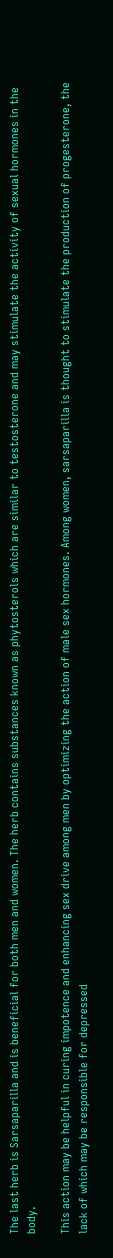The last herb is Sarsaparilla and is beneficial for both men and women. The herb contains substances known as phytosterols which are similar to testosterone and may stimulate the activity of sexual hormones in the body.

This action may be helpful in curing impotence and enhancing sex drive among men by optimizing the action of male sex hormones. Among women, sarsaparilla is thought to stimulate the production of progesterone, the lack of which may be responsible for depressed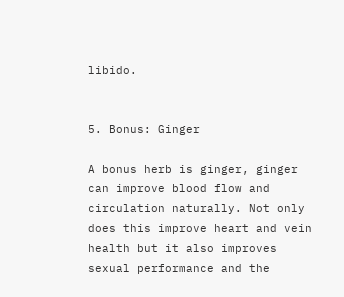libido.


5. Bonus: Ginger

A bonus herb is ginger, ginger can improve blood flow and circulation naturally. Not only does this improve heart and vein health but it also improves sexual performance and the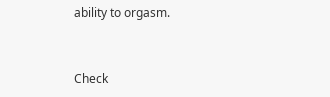ability to orgasm.


Check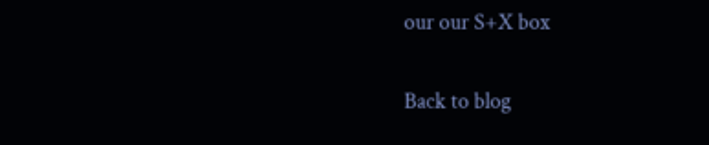our our S+X box

Back to blog